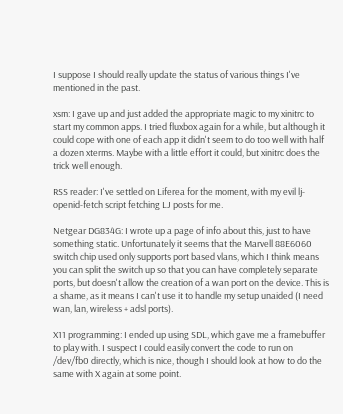I suppose I should really update the status of various things I've mentioned in the past.

xsm: I gave up and just added the appropriate magic to my xinitrc to start my common apps. I tried fluxbox again for a while, but although it could cope with one of each app it didn't seem to do too well with half a dozen xterms. Maybe with a little effort it could, but xinitrc does the trick well enough.

RSS reader: I've settled on Liferea for the moment, with my evil lj-openid-fetch script fetching LJ posts for me.

Netgear DG834G: I wrote up a page of info about this, just to have something static. Unfortunately it seems that the Marvell 88E6060 switch chip used only supports port based vlans, which I think means you can split the switch up so that you can have completely separate ports, but doesn't allow the creation of a wan port on the device. This is a shame, as it means I can't use it to handle my setup unaided (I need wan, lan, wireless + adsl ports).

X11 programming: I ended up using SDL, which gave me a framebuffer to play with. I suspect I could easily convert the code to run on /dev/fb0 directly, which is nice, though I should look at how to do the same with X again at some point.